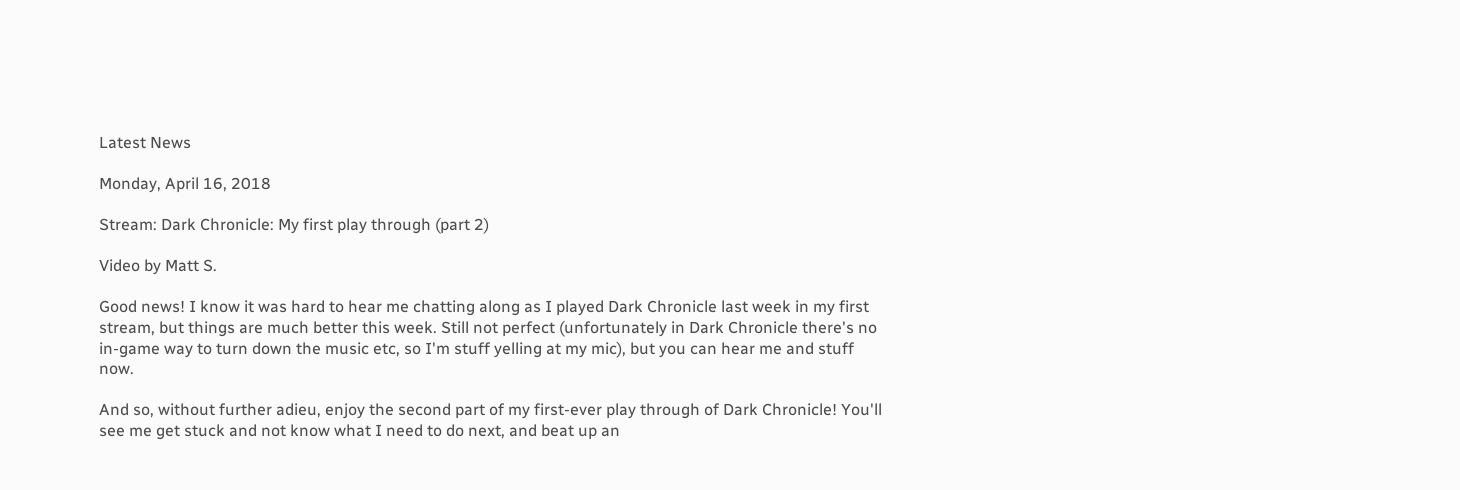Latest News

Monday, April 16, 2018

Stream: Dark Chronicle: My first play through (part 2)

Video by Matt S.

Good news! I know it was hard to hear me chatting along as I played Dark Chronicle last week in my first stream, but things are much better this week. Still not perfect (unfortunately in Dark Chronicle there's no in-game way to turn down the music etc, so I'm stuff yelling at my mic), but you can hear me and stuff now.

And so, without further adieu, enjoy the second part of my first-ever play through of Dark Chronicle! You'll see me get stuck and not know what I need to do next, and beat up an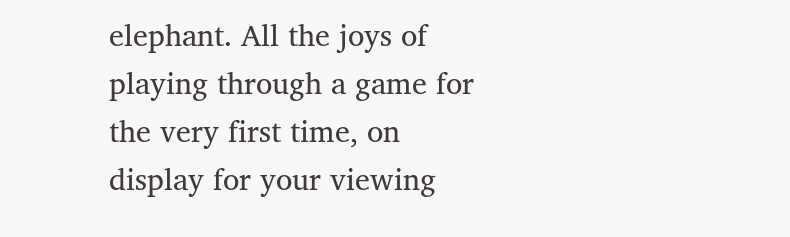elephant. All the joys of playing through a game for the very first time, on display for your viewing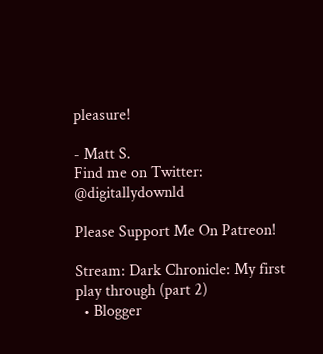pleasure!

- Matt S.
Find me on Twitter: @digitallydownld

Please Support Me On Patreon!

Stream: Dark Chronicle: My first play through (part 2)
  • Blogger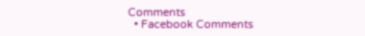Comments
  • Facebook Comments